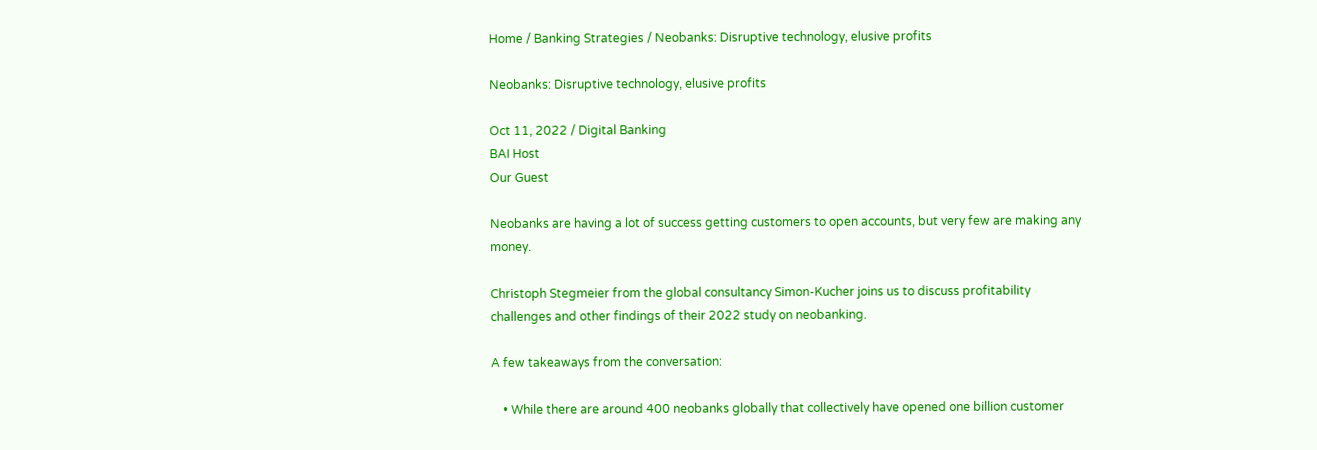Home / Banking Strategies / Neobanks: Disruptive technology, elusive profits

Neobanks: Disruptive technology, elusive profits

Oct 11, 2022 / Digital Banking
BAI Host
Our Guest

Neobanks are having a lot of success getting customers to open accounts, but very few are making any money.

Christoph Stegmeier from the global consultancy Simon-Kucher joins us to discuss profitability challenges and other findings of their 2022 study on neobanking.

A few takeaways from the conversation:

    • While there are around 400 neobanks globally that collectively have opened one billion customer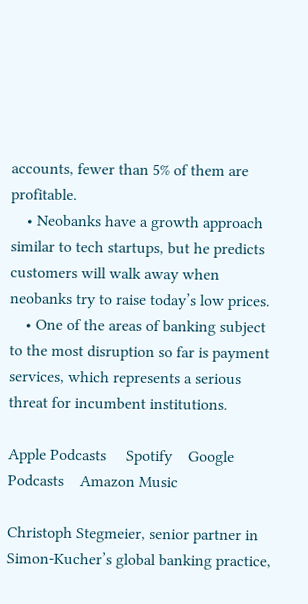accounts, fewer than 5% of them are profitable.
    • Neobanks have a growth approach similar to tech startups, but he predicts customers will walk away when neobanks try to raise today’s low prices.
    • One of the areas of banking subject to the most disruption so far is payment services, which represents a serious threat for incumbent institutions.

Apple Podcasts     Spotify    Google Podcasts    Amazon Music

Christoph Stegmeier, senior partner in Simon-Kucher’s global banking practice,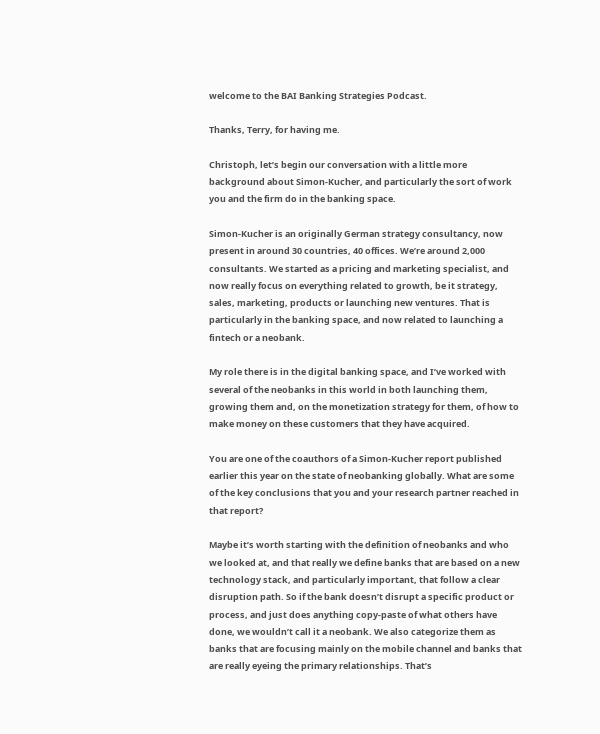welcome to the BAI Banking Strategies Podcast.

Thanks, Terry, for having me.

Christoph, let’s begin our conversation with a little more background about Simon-Kucher, and particularly the sort of work you and the firm do in the banking space.

Simon-Kucher is an originally German strategy consultancy, now present in around 30 countries, 40 offices. We’re around 2,000 consultants. We started as a pricing and marketing specialist, and now really focus on everything related to growth, be it strategy, sales, marketing, products or launching new ventures. That is particularly in the banking space, and now related to launching a fintech or a neobank.

My role there is in the digital banking space, and I’ve worked with several of the neobanks in this world in both launching them, growing them and, on the monetization strategy for them, of how to make money on these customers that they have acquired.

You are one of the coauthors of a Simon-Kucher report published earlier this year on the state of neobanking globally. What are some of the key conclusions that you and your research partner reached in that report?

Maybe it’s worth starting with the definition of neobanks and who we looked at, and that really we define banks that are based on a new technology stack, and particularly important, that follow a clear disruption path. So if the bank doesn’t disrupt a specific product or process, and just does anything copy-paste of what others have done, we wouldn’t call it a neobank. We also categorize them as banks that are focusing mainly on the mobile channel and banks that are really eyeing the primary relationships. That’s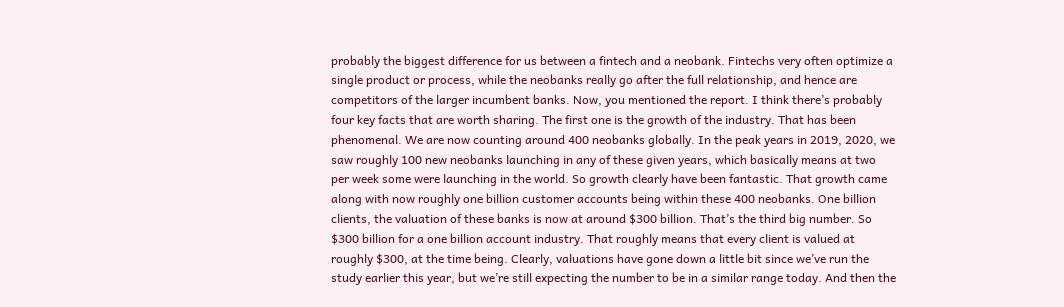probably the biggest difference for us between a fintech and a neobank. Fintechs very often optimize a single product or process, while the neobanks really go after the full relationship, and hence are competitors of the larger incumbent banks. Now, you mentioned the report. I think there’s probably four key facts that are worth sharing. The first one is the growth of the industry. That has been phenomenal. We are now counting around 400 neobanks globally. In the peak years in 2019, 2020, we saw roughly 100 new neobanks launching in any of these given years, which basically means at two per week some were launching in the world. So growth clearly have been fantastic. That growth came along with now roughly one billion customer accounts being within these 400 neobanks. One billion clients, the valuation of these banks is now at around $300 billion. That’s the third big number. So $300 billion for a one billion account industry. That roughly means that every client is valued at roughly $300, at the time being. Clearly, valuations have gone down a little bit since we’ve run the study earlier this year, but we’re still expecting the number to be in a similar range today. And then the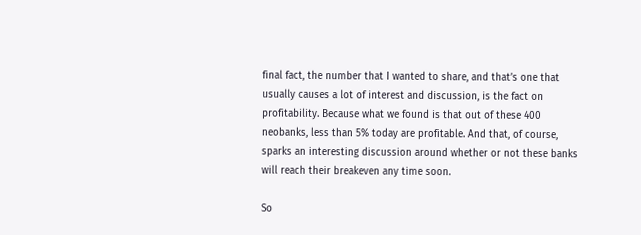final fact, the number that I wanted to share, and that’s one that usually causes a lot of interest and discussion, is the fact on profitability. Because what we found is that out of these 400 neobanks, less than 5% today are profitable. And that, of course, sparks an interesting discussion around whether or not these banks will reach their breakeven any time soon.

So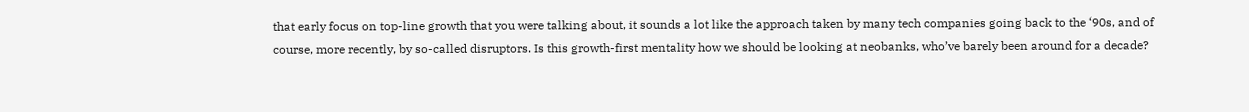that early focus on top-line growth that you were talking about, it sounds a lot like the approach taken by many tech companies going back to the ‘90s, and of course, more recently, by so-called disruptors. Is this growth-first mentality how we should be looking at neobanks, who’ve barely been around for a decade?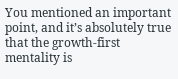You mentioned an important point, and it’s absolutely true that the growth-first mentality is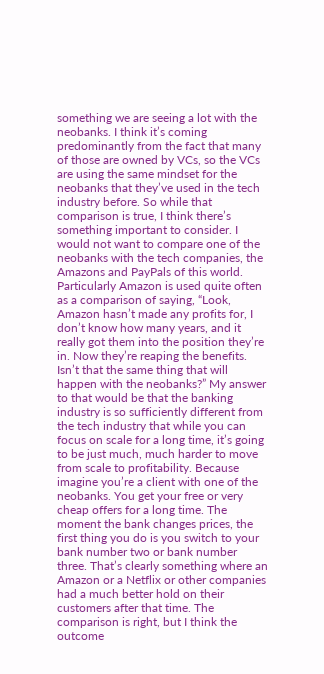something we are seeing a lot with the neobanks. I think it’s coming predominantly from the fact that many of those are owned by VCs, so the VCs are using the same mindset for the neobanks that they’ve used in the tech industry before. So while that comparison is true, I think there’s something important to consider. I would not want to compare one of the neobanks with the tech companies, the Amazons and PayPals of this world. Particularly Amazon is used quite often as a comparison of saying, “Look, Amazon hasn’t made any profits for, I don’t know how many years, and it really got them into the position they’re in. Now they’re reaping the benefits. Isn’t that the same thing that will happen with the neobanks?” My answer to that would be that the banking industry is so sufficiently different from the tech industry that while you can focus on scale for a long time, it’s going to be just much, much harder to move from scale to profitability. Because imagine you’re a client with one of the neobanks. You get your free or very cheap offers for a long time. The moment the bank changes prices, the first thing you do is you switch to your bank number two or bank number three. That’s clearly something where an Amazon or a Netflix or other companies had a much better hold on their customers after that time. The comparison is right, but I think the outcome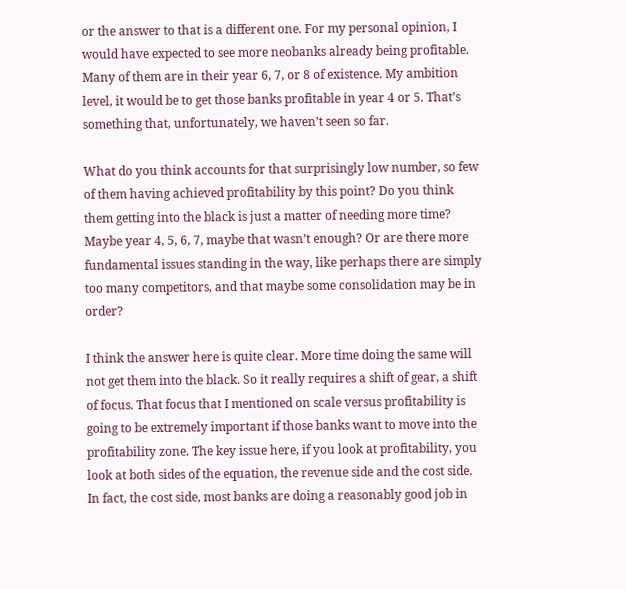or the answer to that is a different one. For my personal opinion, I would have expected to see more neobanks already being profitable. Many of them are in their year 6, 7, or 8 of existence. My ambition level, it would be to get those banks profitable in year 4 or 5. That’s something that, unfortunately, we haven’t seen so far.

What do you think accounts for that surprisingly low number, so few of them having achieved profitability by this point? Do you think them getting into the black is just a matter of needing more time? Maybe year 4, 5, 6, 7, maybe that wasn’t enough? Or are there more fundamental issues standing in the way, like perhaps there are simply too many competitors, and that maybe some consolidation may be in order?

I think the answer here is quite clear. More time doing the same will not get them into the black. So it really requires a shift of gear, a shift of focus. That focus that I mentioned on scale versus profitability is going to be extremely important if those banks want to move into the profitability zone. The key issue here, if you look at profitability, you look at both sides of the equation, the revenue side and the cost side. In fact, the cost side, most banks are doing a reasonably good job in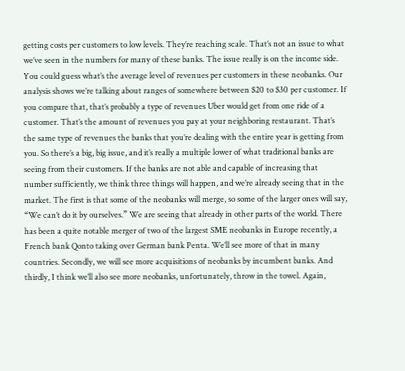getting costs per customers to low levels. They’re reaching scale. That’s not an issue to what we’ve seen in the numbers for many of these banks. The issue really is on the income side. You could guess what’s the average level of revenues per customers in these neobanks. Our analysis shows we’re talking about ranges of somewhere between $20 to $30 per customer. If you compare that, that’s probably a type of revenues Uber would get from one ride of a customer. That’s the amount of revenues you pay at your neighboring restaurant. That’s the same type of revenues the banks that you’re dealing with the entire year is getting from you. So there’s a big, big issue, and it’s really a multiple lower of what traditional banks are seeing from their customers. If the banks are not able and capable of increasing that number sufficiently, we think three things will happen, and we’re already seeing that in the market. The first is that some of the neobanks will merge, so some of the larger ones will say, “We can’t do it by ourselves.” We are seeing that already in other parts of the world. There has been a quite notable merger of two of the largest SME neobanks in Europe recently, a French bank Qonto taking over German bank Penta. We’ll see more of that in many countries. Secondly, we will see more acquisitions of neobanks by incumbent banks. And thirdly, I think we’ll also see more neobanks, unfortunately, throw in the towel. Again,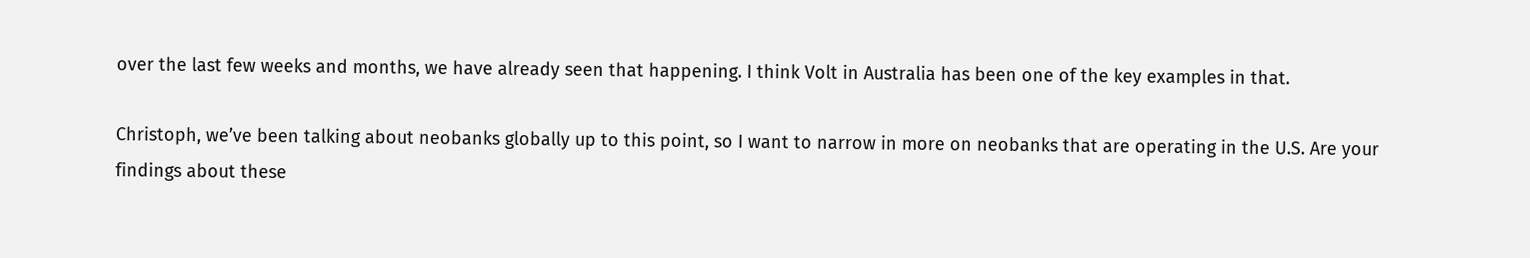over the last few weeks and months, we have already seen that happening. I think Volt in Australia has been one of the key examples in that.

Christoph, we’ve been talking about neobanks globally up to this point, so I want to narrow in more on neobanks that are operating in the U.S. Are your findings about these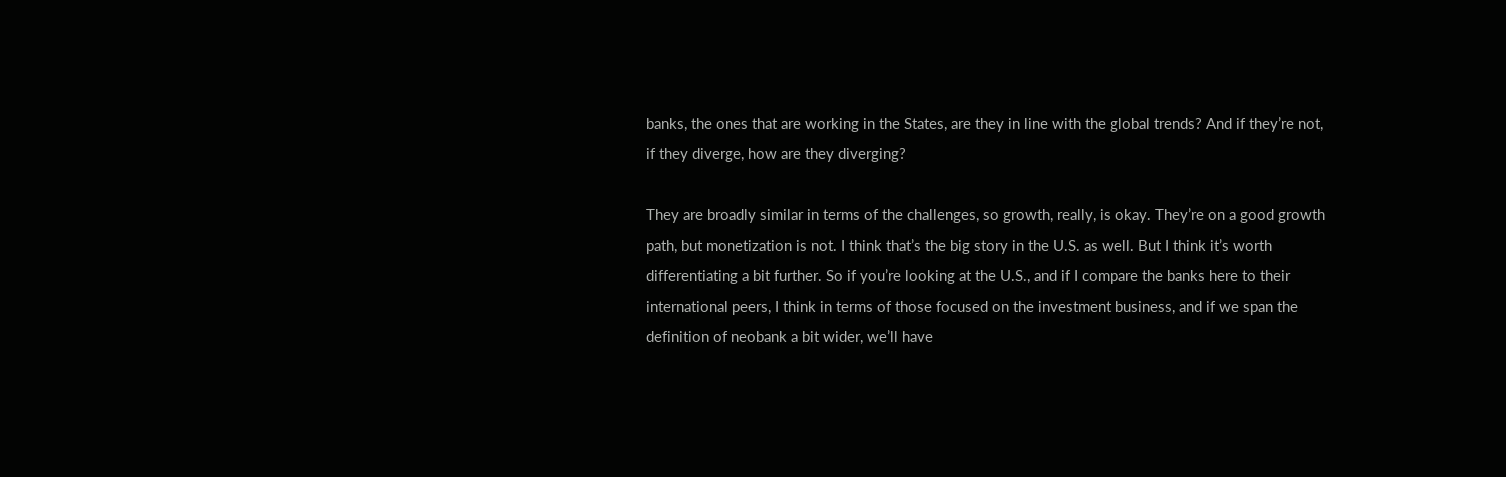banks, the ones that are working in the States, are they in line with the global trends? And if they’re not, if they diverge, how are they diverging?

They are broadly similar in terms of the challenges, so growth, really, is okay. They’re on a good growth path, but monetization is not. I think that’s the big story in the U.S. as well. But I think it’s worth differentiating a bit further. So if you’re looking at the U.S., and if I compare the banks here to their international peers, I think in terms of those focused on the investment business, and if we span the definition of neobank a bit wider, we’ll have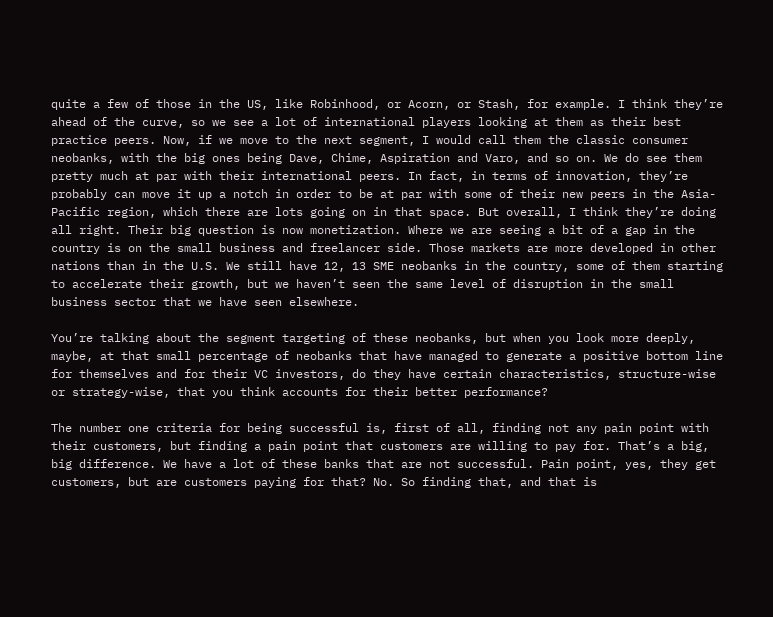quite a few of those in the US, like Robinhood, or Acorn, or Stash, for example. I think they’re ahead of the curve, so we see a lot of international players looking at them as their best practice peers. Now, if we move to the next segment, I would call them the classic consumer neobanks, with the big ones being Dave, Chime, Aspiration and Varo, and so on. We do see them pretty much at par with their international peers. In fact, in terms of innovation, they’re probably can move it up a notch in order to be at par with some of their new peers in the Asia-Pacific region, which there are lots going on in that space. But overall, I think they’re doing all right. Their big question is now monetization. Where we are seeing a bit of a gap in the country is on the small business and freelancer side. Those markets are more developed in other nations than in the U.S. We still have 12, 13 SME neobanks in the country, some of them starting to accelerate their growth, but we haven’t seen the same level of disruption in the small business sector that we have seen elsewhere.

You’re talking about the segment targeting of these neobanks, but when you look more deeply, maybe, at that small percentage of neobanks that have managed to generate a positive bottom line for themselves and for their VC investors, do they have certain characteristics, structure-wise or strategy-wise, that you think accounts for their better performance?

The number one criteria for being successful is, first of all, finding not any pain point with their customers, but finding a pain point that customers are willing to pay for. That’s a big, big difference. We have a lot of these banks that are not successful. Pain point, yes, they get customers, but are customers paying for that? No. So finding that, and that is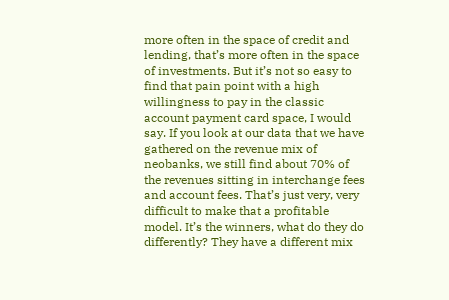more often in the space of credit and lending, that’s more often in the space of investments. But it’s not so easy to find that pain point with a high willingness to pay in the classic account payment card space, I would say. If you look at our data that we have gathered on the revenue mix of neobanks, we still find about 70% of the revenues sitting in interchange fees and account fees. That’s just very, very difficult to make that a profitable model. It’s the winners, what do they do differently? They have a different mix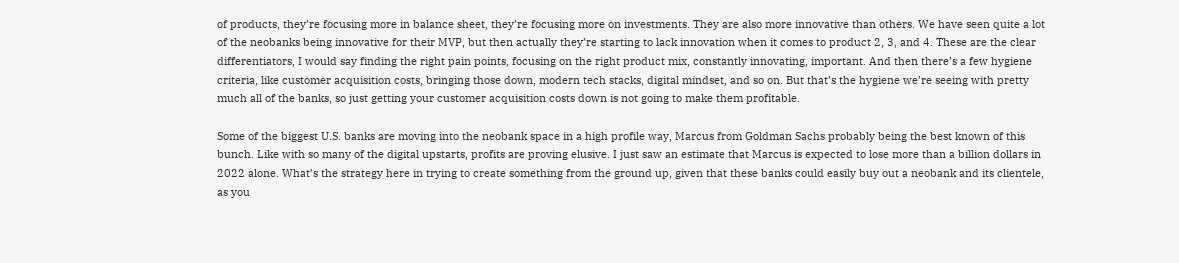of products, they’re focusing more in balance sheet, they’re focusing more on investments. They are also more innovative than others. We have seen quite a lot of the neobanks being innovative for their MVP, but then actually they’re starting to lack innovation when it comes to product 2, 3, and 4. These are the clear differentiators, I would say finding the right pain points, focusing on the right product mix, constantly innovating, important. And then there’s a few hygiene criteria, like customer acquisition costs, bringing those down, modern tech stacks, digital mindset, and so on. But that’s the hygiene we’re seeing with pretty much all of the banks, so just getting your customer acquisition costs down is not going to make them profitable.

Some of the biggest U.S. banks are moving into the neobank space in a high profile way, Marcus from Goldman Sachs probably being the best known of this bunch. Like with so many of the digital upstarts, profits are proving elusive. I just saw an estimate that Marcus is expected to lose more than a billion dollars in 2022 alone. What’s the strategy here in trying to create something from the ground up, given that these banks could easily buy out a neobank and its clientele, as you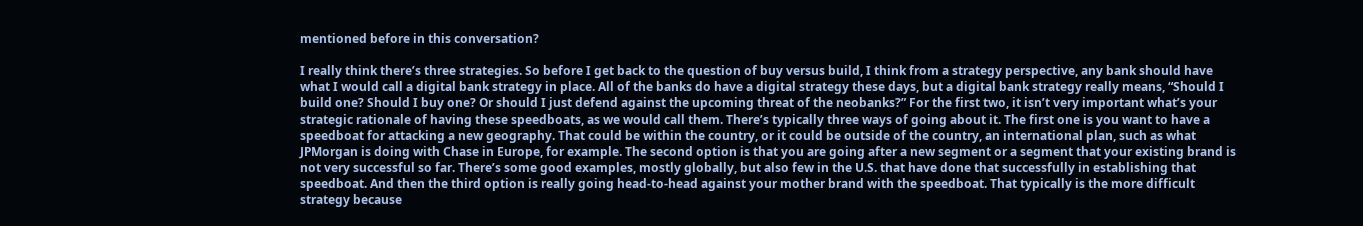mentioned before in this conversation?

I really think there’s three strategies. So before I get back to the question of buy versus build, I think from a strategy perspective, any bank should have what I would call a digital bank strategy in place. All of the banks do have a digital strategy these days, but a digital bank strategy really means, “Should I build one? Should I buy one? Or should I just defend against the upcoming threat of the neobanks?” For the first two, it isn’t very important what’s your strategic rationale of having these speedboats, as we would call them. There’s typically three ways of going about it. The first one is you want to have a speedboat for attacking a new geography. That could be within the country, or it could be outside of the country, an international plan, such as what JPMorgan is doing with Chase in Europe, for example. The second option is that you are going after a new segment or a segment that your existing brand is not very successful so far. There’s some good examples, mostly globally, but also few in the U.S. that have done that successfully in establishing that speedboat. And then the third option is really going head-to-head against your mother brand with the speedboat. That typically is the more difficult strategy because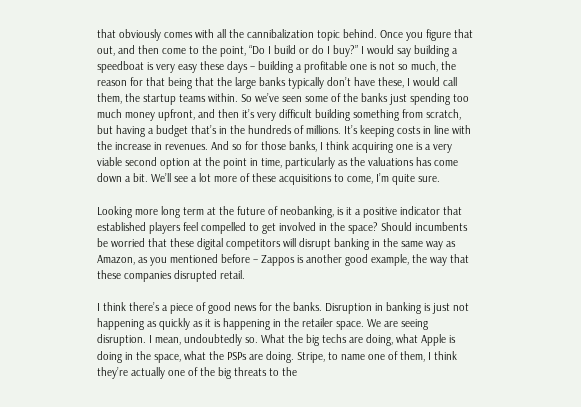that obviously comes with all the cannibalization topic behind. Once you figure that out, and then come to the point, “Do I build or do I buy?” I would say building a speedboat is very easy these days – building a profitable one is not so much, the reason for that being that the large banks typically don’t have these, I would call them, the startup teams within. So we’ve seen some of the banks just spending too much money upfront, and then it’s very difficult building something from scratch, but having a budget that’s in the hundreds of millions. It’s keeping costs in line with the increase in revenues. And so for those banks, I think acquiring one is a very viable second option at the point in time, particularly as the valuations has come down a bit. We’ll see a lot more of these acquisitions to come, I’m quite sure.

Looking more long term at the future of neobanking, is it a positive indicator that established players feel compelled to get involved in the space? Should incumbents be worried that these digital competitors will disrupt banking in the same way as Amazon, as you mentioned before – Zappos is another good example, the way that these companies disrupted retail.

I think there’s a piece of good news for the banks. Disruption in banking is just not happening as quickly as it is happening in the retailer space. We are seeing disruption. I mean, undoubtedly so. What the big techs are doing, what Apple is doing in the space, what the PSPs are doing. Stripe, to name one of them, I think they’re actually one of the big threats to the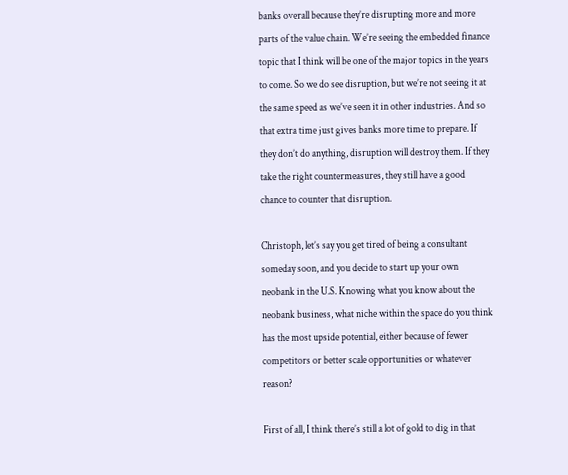banks overall because they’re disrupting more and more parts of the value chain. We’re seeing the embedded finance topic that I think will be one of the major topics in the years to come. So we do see disruption, but we’re not seeing it at the same speed as we’ve seen it in other industries. And so that extra time just gives banks more time to prepare. If they don’t do anything, disruption will destroy them. If they take the right countermeasures, they still have a good chance to counter that disruption.

Christoph, let’s say you get tired of being a consultant someday soon, and you decide to start up your own neobank in the U.S. Knowing what you know about the neobank business, what niche within the space do you think has the most upside potential, either because of fewer competitors or better scale opportunities or whatever reason?

First of all, I think there’s still a lot of gold to dig in that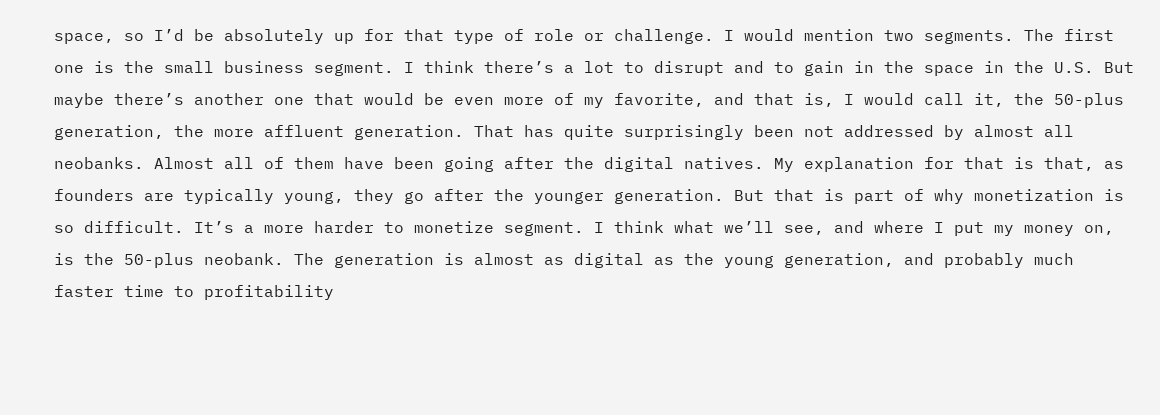space, so I’d be absolutely up for that type of role or challenge. I would mention two segments. The first one is the small business segment. I think there’s a lot to disrupt and to gain in the space in the U.S. But maybe there’s another one that would be even more of my favorite, and that is, I would call it, the 50-plus generation, the more affluent generation. That has quite surprisingly been not addressed by almost all neobanks. Almost all of them have been going after the digital natives. My explanation for that is that, as founders are typically young, they go after the younger generation. But that is part of why monetization is so difficult. It’s a more harder to monetize segment. I think what we’ll see, and where I put my money on, is the 50-plus neobank. The generation is almost as digital as the young generation, and probably much faster time to profitability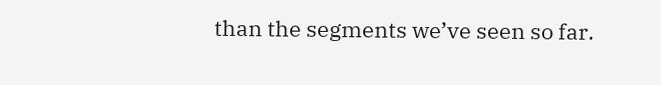than the segments we’ve seen so far.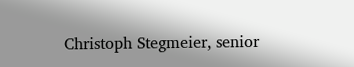Christoph Stegmeier, senior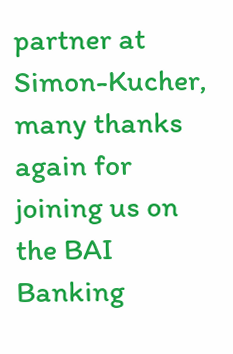partner at Simon-Kucher, many thanks again for joining us on the BAI Banking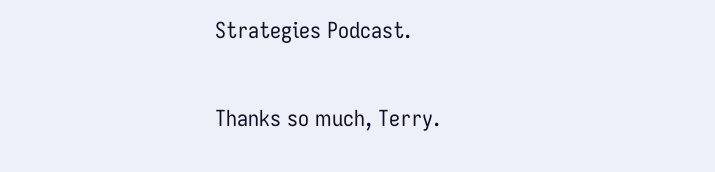Strategies Podcast.

Thanks so much, Terry.